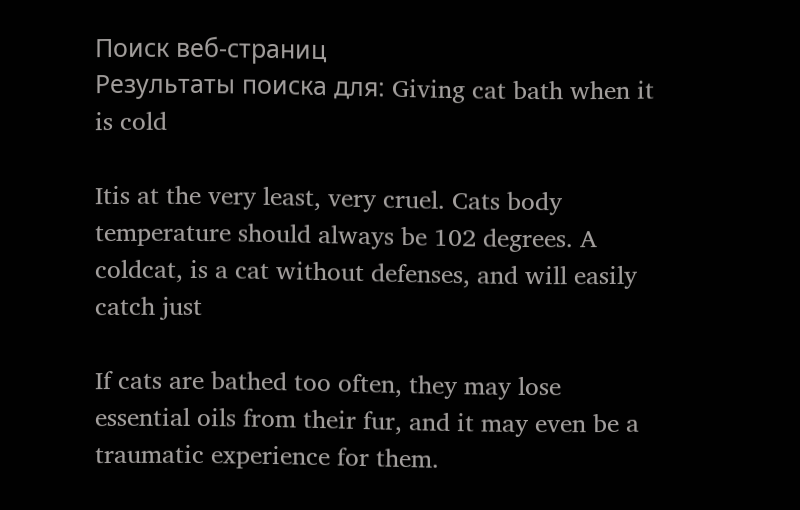Поиск веб-страниц
Результаты поиска для: Giving cat bath when it is cold

Itis at the very least, very cruel. Cats body temperature should always be 102 degrees. A coldcat, is a cat without defenses, and will easily catch just

If cats are bathed too often, they may lose essential oils from their fur, and it may even be a traumatic experience for them.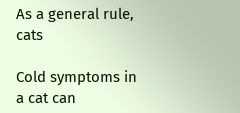As a general rule, cats

Cold symptoms in a cat can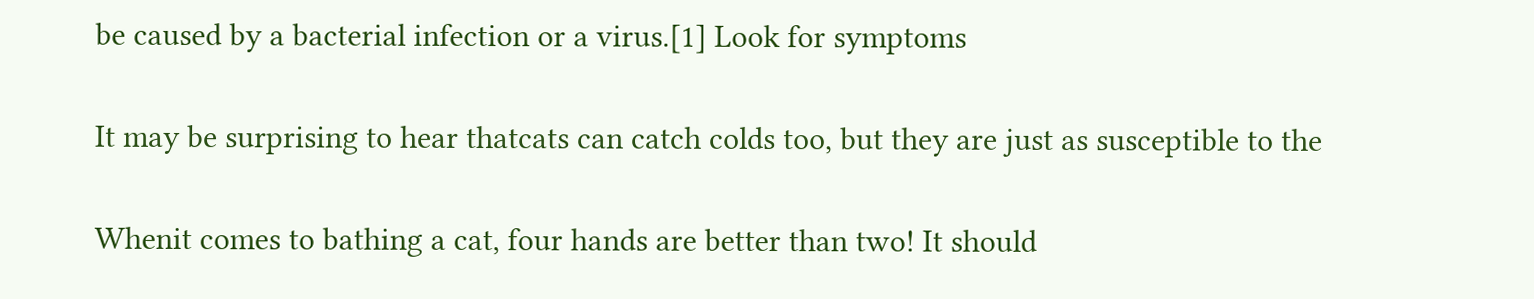be caused by a bacterial infection or a virus.[1] Look for symptoms

It may be surprising to hear thatcats can catch colds too, but they are just as susceptible to the

Whenit comes to bathing a cat, four hands are better than two! It should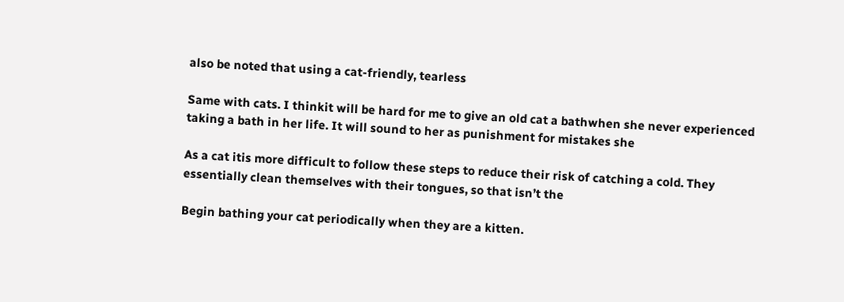also be noted that using a cat-friendly, tearless

Same with cats. I thinkit will be hard for me to give an old cat a bathwhen she never experienced taking a bath in her life. It will sound to her as punishment for mistakes she

As a cat itis more difficult to follow these steps to reduce their risk of catching a cold. They essentially clean themselves with their tongues, so that isn’t the

Begin bathing your cat periodically when they are a kitten.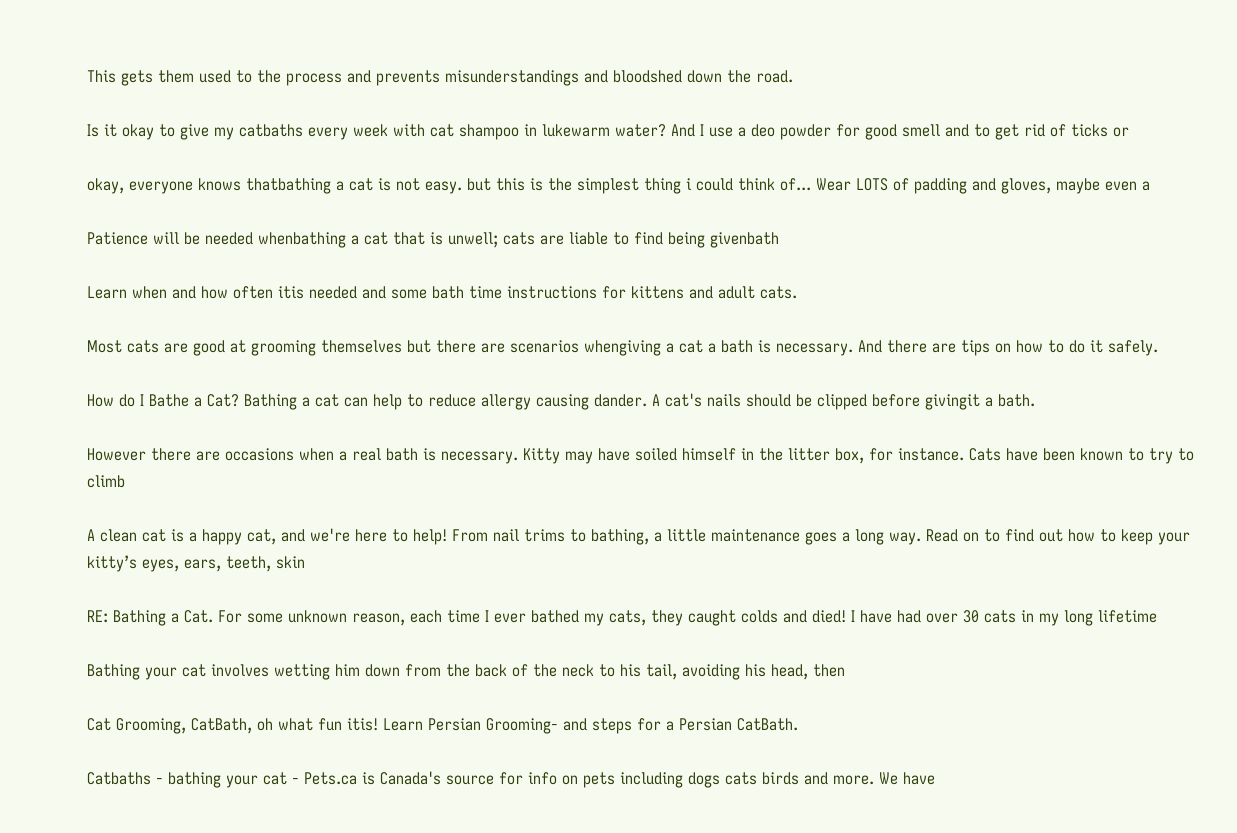This gets them used to the process and prevents misunderstandings and bloodshed down the road.

Is it okay to give my catbaths every week with cat shampoo in lukewarm water? And I use a deo powder for good smell and to get rid of ticks or

okay, everyone knows thatbathing a cat is not easy. but this is the simplest thing i could think of... Wear LOTS of padding and gloves, maybe even a

Patience will be needed whenbathing a cat that is unwell; cats are liable to find being givenbath

Learn when and how often itis needed and some bath time instructions for kittens and adult cats.

Most cats are good at grooming themselves but there are scenarios whengiving a cat a bath is necessary. And there are tips on how to do it safely.

How do I Bathe a Cat? Bathing a cat can help to reduce allergy causing dander. A cat's nails should be clipped before givingit a bath.

However there are occasions when a real bath is necessary. Kitty may have soiled himself in the litter box, for instance. Cats have been known to try to climb

A clean cat is a happy cat, and we're here to help! From nail trims to bathing, a little maintenance goes a long way. Read on to find out how to keep your kitty’s eyes, ears, teeth, skin

RE: Bathing a Cat. For some unknown reason, each time I ever bathed my cats, they caught colds and died! I have had over 30 cats in my long lifetime

Bathing your cat involves wetting him down from the back of the neck to his tail, avoiding his head, then

Cat Grooming, CatBath, oh what fun itis! Learn Persian Grooming- and steps for a Persian CatBath.

Catbaths - bathing your cat - Pets.ca is Canada's source for info on pets including dogs cats birds and more. We have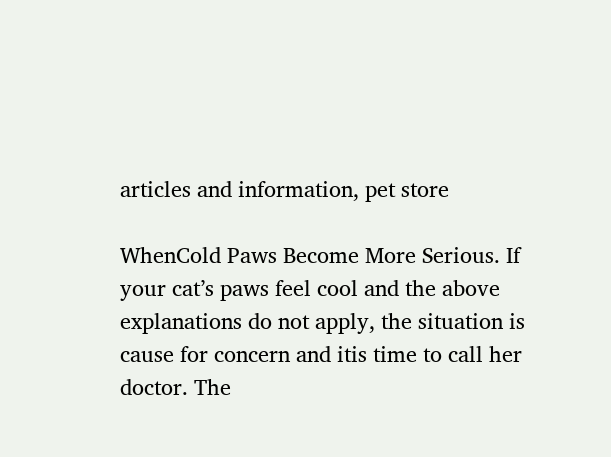articles and information, pet store

WhenCold Paws Become More Serious. If your cat’s paws feel cool and the above explanations do not apply, the situation is cause for concern and itis time to call her doctor. The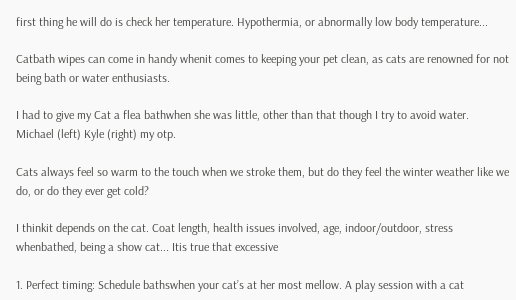first thing he will do is check her temperature. Hypothermia, or abnormally low body temperature...

Catbath wipes can come in handy whenit comes to keeping your pet clean, as cats are renowned for not being bath or water enthusiasts.

I had to give my Cat a flea bathwhen she was little, other than that though I try to avoid water. Michael (left) Kyle (right) my otp.

Cats always feel so warm to the touch when we stroke them, but do they feel the winter weather like we do, or do they ever get cold?

I thinkit depends on the cat. Coat length, health issues involved, age, indoor/outdoor, stress whenbathed, being a show cat... Itis true that excessive

1. Perfect timing: Schedule bathswhen your cat’s at her most mellow. A play session with a cat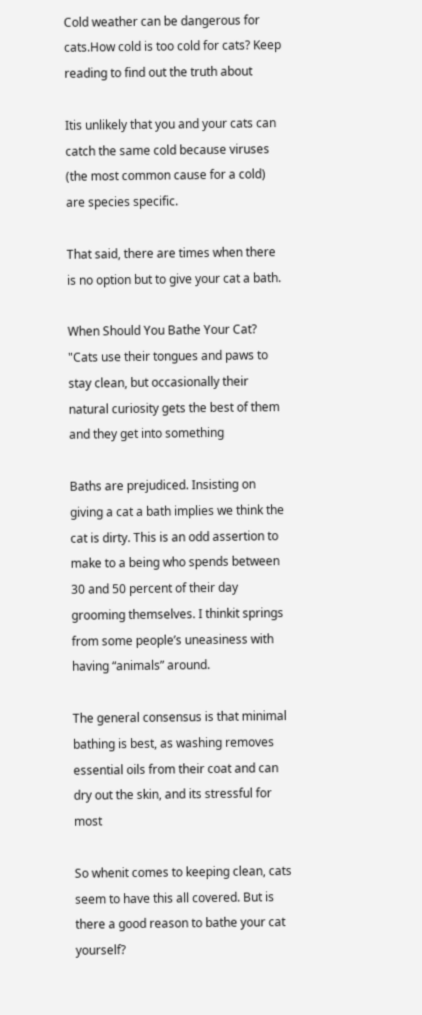Cold weather can be dangerous for cats.How cold is too cold for cats? Keep reading to find out the truth about

Itis unlikely that you and your cats can catch the same cold because viruses (the most common cause for a cold) are species specific.

That said, there are times when there is no option but to give your cat a bath.

When Should You Bathe Your Cat? "Cats use their tongues and paws to stay clean, but occasionally their natural curiosity gets the best of them and they get into something

Baths are prejudiced. Insisting on giving a cat a bath implies we think the cat is dirty. This is an odd assertion to make to a being who spends between 30 and 50 percent of their day grooming themselves. I thinkit springs from some people’s uneasiness with having “animals” around.

The general consensus is that minimal bathing is best, as washing removes essential oils from their coat and can dry out the skin, and its stressful for most

So whenit comes to keeping clean, cats seem to have this all covered. But is there a good reason to bathe your cat yourself?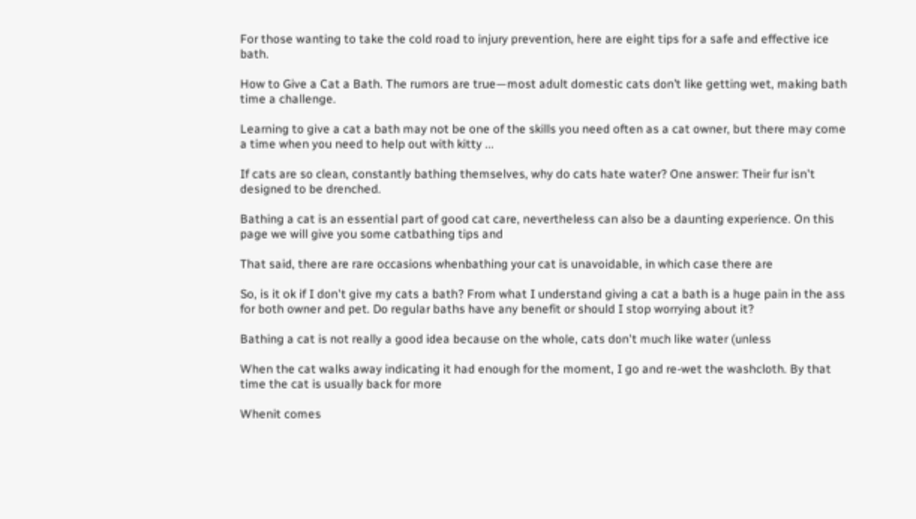For those wanting to take the cold road to injury prevention, here are eight tips for a safe and effective ice bath.

How to Give a Cat a Bath. The rumors are true—most adult domestic cats don’t like getting wet, making bath time a challenge.

Learning to give a cat a bath may not be one of the skills you need often as a cat owner, but there may come a time when you need to help out with kitty ...

If cats are so clean, constantly bathing themselves, why do cats hate water? One answer: Their fur isn't designed to be drenched.

Bathing a cat is an essential part of good cat care, nevertheless can also be a daunting experience. On this page we will give you some catbathing tips and

That said, there are rare occasions whenbathing your cat is unavoidable, in which case there are

So, is it ok if I don't give my cats a bath? From what I understand giving a cat a bath is a huge pain in the ass for both owner and pet. Do regular baths have any benefit or should I stop worrying about it?

Bathing a cat is not really a good idea because on the whole, cats don't much like water (unless

When the cat walks away indicating it had enough for the moment, I go and re-wet the washcloth. By that time the cat is usually back for more

Whenit comes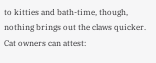to kitties and bath-time, though, nothing brings out the claws quicker. Cat owners can attest: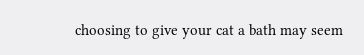choosing to give your cat a bath may seem